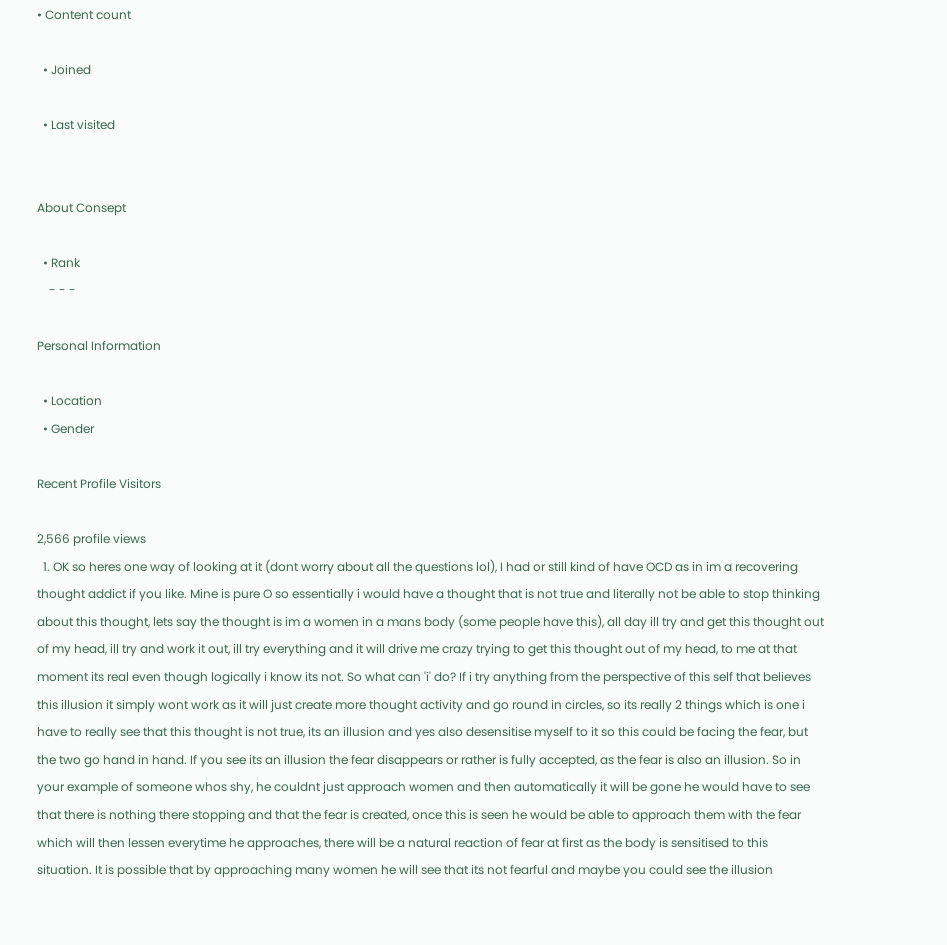• Content count

  • Joined

  • Last visited


About Consept

  • Rank
    - - -

Personal Information

  • Location
  • Gender

Recent Profile Visitors

2,566 profile views
  1. OK so heres one way of looking at it (dont worry about all the questions lol), I had or still kind of have OCD as in im a recovering thought addict if you like. Mine is pure O so essentially i would have a thought that is not true and literally not be able to stop thinking about this thought, lets say the thought is im a women in a mans body (some people have this), all day ill try and get this thought out of my head, ill try and work it out, ill try everything and it will drive me crazy trying to get this thought out of my head, to me at that moment its real even though logically i know its not. So what can 'i' do? If i try anything from the perspective of this self that believes this illusion it simply wont work as it will just create more thought activity and go round in circles, so its really 2 things which is one i have to really see that this thought is not true, its an illusion and yes also desensitise myself to it so this could be facing the fear, but the two go hand in hand. If you see its an illusion the fear disappears or rather is fully accepted, as the fear is also an illusion. So in your example of someone whos shy, he couldnt just approach women and then automatically it will be gone he would have to see that there is nothing there stopping and that the fear is created, once this is seen he would be able to approach them with the fear which will then lessen everytime he approaches, there will be a natural reaction of fear at first as the body is sensitised to this situation. It is possible that by approaching many women he will see that its not fearful and maybe you could see the illusion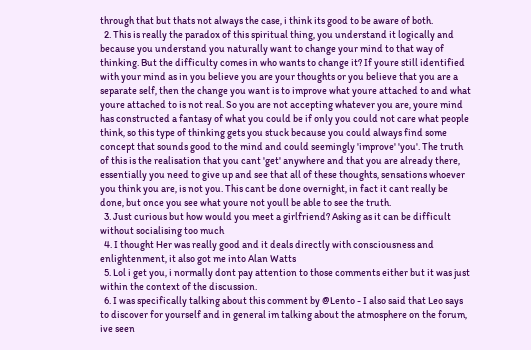through that but thats not always the case, i think its good to be aware of both.
  2. This is really the paradox of this spiritual thing, you understand it logically and because you understand you naturally want to change your mind to that way of thinking. But the difficulty comes in who wants to change it? If youre still identified with your mind as in you believe you are your thoughts or you believe that you are a separate self, then the change you want is to improve what youre attached to and what youre attached to is not real. So you are not accepting whatever you are, youre mind has constructed a fantasy of what you could be if only you could not care what people think, so this type of thinking gets you stuck because you could always find some concept that sounds good to the mind and could seemingly 'improve' 'you'. The truth of this is the realisation that you cant 'get' anywhere and that you are already there, essentially you need to give up and see that all of these thoughts, sensations whoever you think you are, is not you. This cant be done overnight, in fact it cant really be done, but once you see what youre not youll be able to see the truth.
  3. Just curious but how would you meet a girlfriend? Asking as it can be difficult without socialising too much
  4. I thought Her was really good and it deals directly with consciousness and enlightenment, it also got me into Alan Watts
  5. Lol i get you, i normally dont pay attention to those comments either but it was just within the context of the discussion.
  6. I was specifically talking about this comment by @Lento - I also said that Leo says to discover for yourself and in general im talking about the atmosphere on the forum, ive seen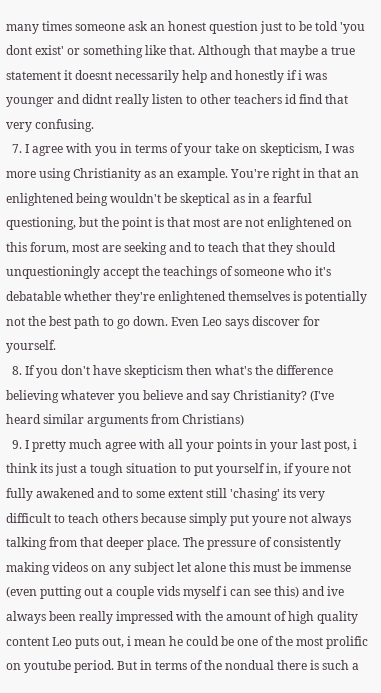many times someone ask an honest question just to be told 'you dont exist' or something like that. Although that maybe a true statement it doesnt necessarily help and honestly if i was younger and didnt really listen to other teachers id find that very confusing.
  7. I agree with you in terms of your take on skepticism, I was more using Christianity as an example. You're right in that an enlightened being wouldn't be skeptical as in a fearful questioning, but the point is that most are not enlightened on this forum, most are seeking and to teach that they should unquestioningly accept the teachings of someone who it's debatable whether they're enlightened themselves is potentially not the best path to go down. Even Leo says discover for yourself.
  8. If you don't have skepticism then what's the difference believing whatever you believe and say Christianity? (I've heard similar arguments from Christians)
  9. I pretty much agree with all your points in your last post, i think its just a tough situation to put yourself in, if youre not fully awakened and to some extent still 'chasing' its very difficult to teach others because simply put youre not always talking from that deeper place. The pressure of consistently making videos on any subject let alone this must be immense (even putting out a couple vids myself i can see this) and ive always been really impressed with the amount of high quality content Leo puts out, i mean he could be one of the most prolific on youtube period. But in terms of the nondual there is such a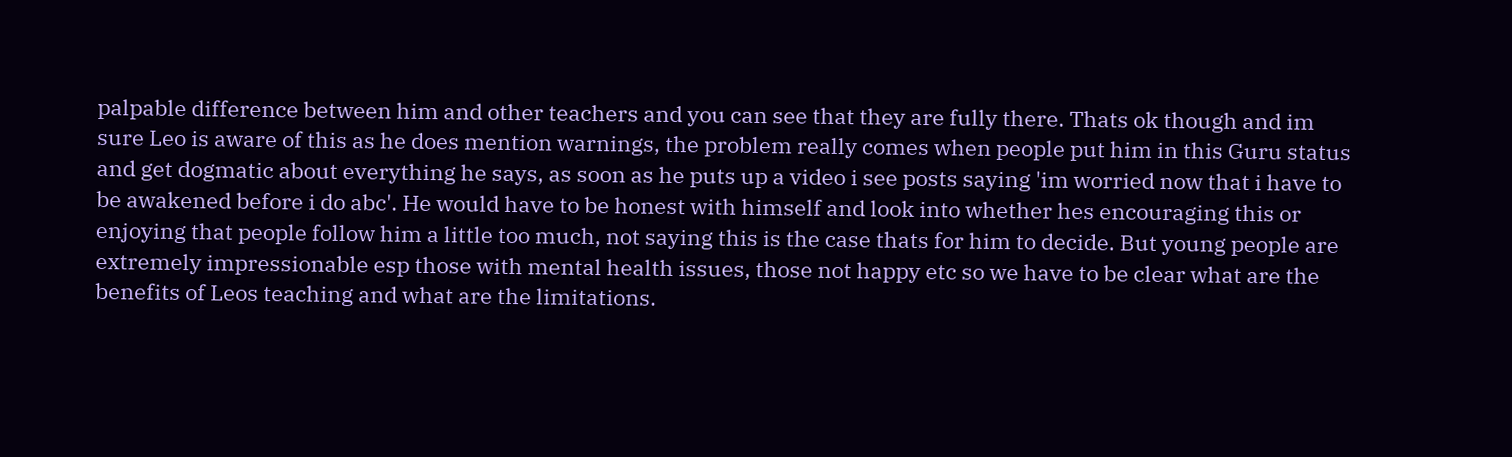palpable difference between him and other teachers and you can see that they are fully there. Thats ok though and im sure Leo is aware of this as he does mention warnings, the problem really comes when people put him in this Guru status and get dogmatic about everything he says, as soon as he puts up a video i see posts saying 'im worried now that i have to be awakened before i do abc'. He would have to be honest with himself and look into whether hes encouraging this or enjoying that people follow him a little too much, not saying this is the case thats for him to decide. But young people are extremely impressionable esp those with mental health issues, those not happy etc so we have to be clear what are the benefits of Leos teaching and what are the limitations.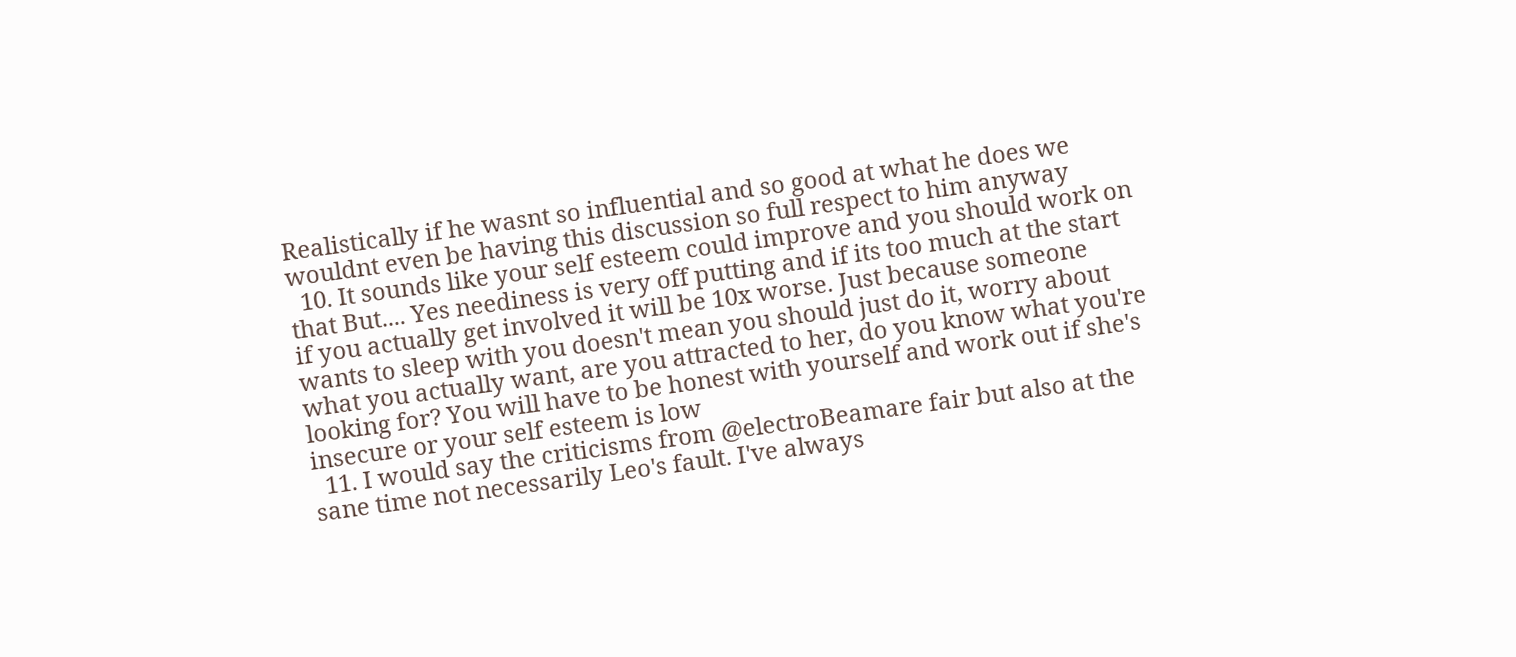Realistically if he wasnt so influential and so good at what he does we wouldnt even be having this discussion so full respect to him anyway
  10. It sounds like your self esteem could improve and you should work on that But.... Yes neediness is very off putting and if its too much at the start if you actually get involved it will be 10x worse. Just because someone wants to sleep with you doesn't mean you should just do it, worry about what you actually want, are you attracted to her, do you know what you're looking for? You will have to be honest with yourself and work out if she's insecure or your self esteem is low
  11. I would say the criticisms from @electroBeamare fair but also at the sane time not necessarily Leo's fault. I've always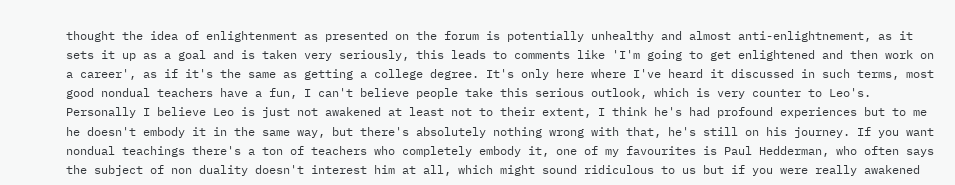thought the idea of enlightenment as presented on the forum is potentially unhealthy and almost anti-enlightnement, as it sets it up as a goal and is taken very seriously, this leads to comments like 'I'm going to get enlightened and then work on a career', as if it's the same as getting a college degree. It's only here where I've heard it discussed in such terms, most good nondual teachers have a fun, I can't believe people take this serious outlook, which is very counter to Leo's. Personally I believe Leo is just not awakened at least not to their extent, I think he's had profound experiences but to me he doesn't embody it in the same way, but there's absolutely nothing wrong with that, he's still on his journey. If you want nondual teachings there's a ton of teachers who completely embody it, one of my favourites is Paul Hedderman, who often says the subject of non duality doesn't interest him at all, which might sound ridiculous to us but if you were really awakened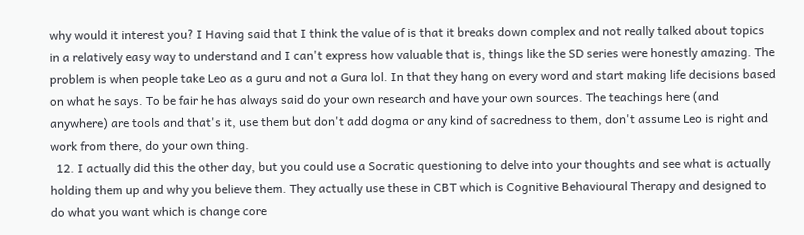why would it interest you? I Having said that I think the value of is that it breaks down complex and not really talked about topics in a relatively easy way to understand and I can't express how valuable that is, things like the SD series were honestly amazing. The problem is when people take Leo as a guru and not a Gura lol. In that they hang on every word and start making life decisions based on what he says. To be fair he has always said do your own research and have your own sources. The teachings here (and anywhere) are tools and that's it, use them but don't add dogma or any kind of sacredness to them, don't assume Leo is right and work from there, do your own thing.
  12. I actually did this the other day, but you could use a Socratic questioning to delve into your thoughts and see what is actually holding them up and why you believe them. They actually use these in CBT which is Cognitive Behavioural Therapy and designed to do what you want which is change core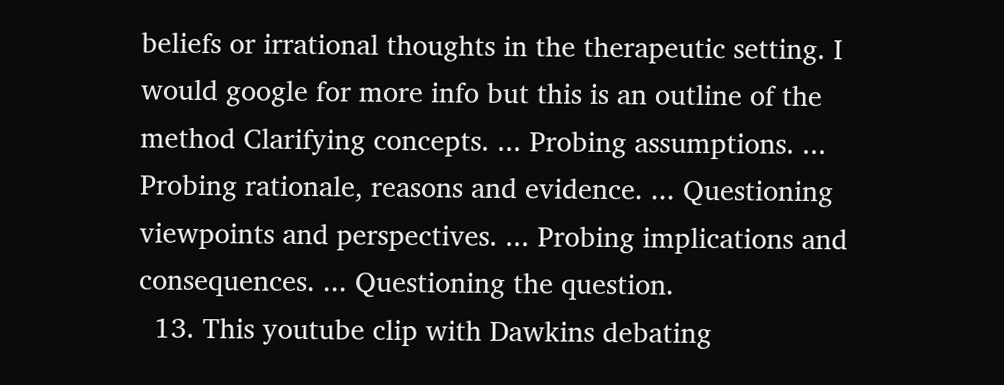beliefs or irrational thoughts in the therapeutic setting. I would google for more info but this is an outline of the method Clarifying concepts. ... Probing assumptions. ... Probing rationale, reasons and evidence. ... Questioning viewpoints and perspectives. ... Probing implications and consequences. ... Questioning the question.
  13. This youtube clip with Dawkins debating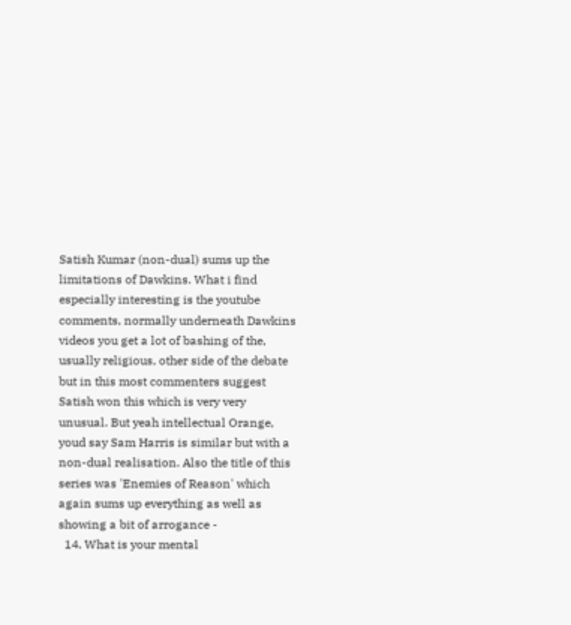Satish Kumar (non-dual) sums up the limitations of Dawkins. What i find especially interesting is the youtube comments, normally underneath Dawkins videos you get a lot of bashing of the, usually religious, other side of the debate but in this most commenters suggest Satish won this which is very very unusual. But yeah intellectual Orange, youd say Sam Harris is similar but with a non-dual realisation. Also the title of this series was 'Enemies of Reason' which again sums up everything as well as showing a bit of arrogance -
  14. What is your mental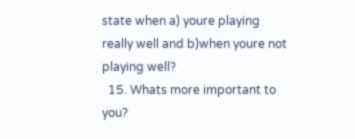state when a) youre playing really well and b)when youre not playing well?
  15. Whats more important to you?